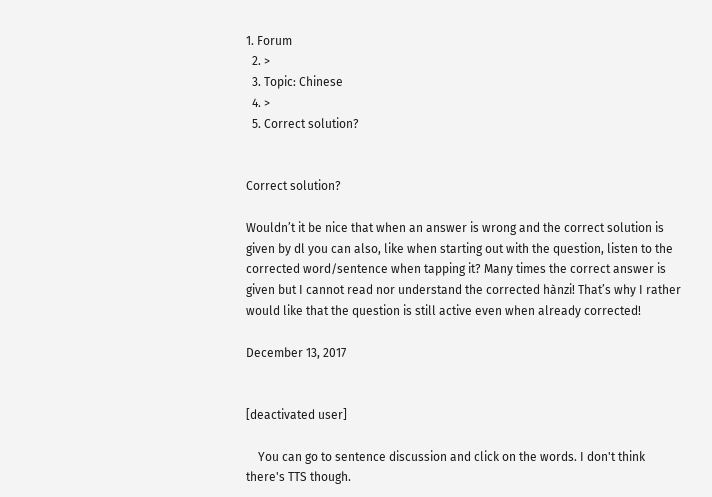1. Forum
  2. >
  3. Topic: Chinese
  4. >
  5. Correct solution?


Correct solution?

Wouldn’t it be nice that when an answer is wrong and the correct solution is given by dl you can also, like when starting out with the question, listen to the corrected word/sentence when tapping it? Many times the correct answer is given but I cannot read nor understand the corrected hànzi! That’s why I rather would like that the question is still active even when already corrected!

December 13, 2017


[deactivated user]

    You can go to sentence discussion and click on the words. I don't think there's TTS though.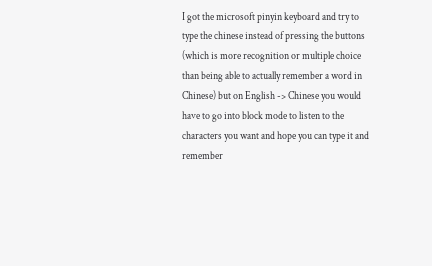I got the microsoft pinyin keyboard and try to type the chinese instead of pressing the buttons (which is more recognition or multiple choice than being able to actually remember a word in Chinese) but on English -> Chinese you would have to go into block mode to listen to the characters you want and hope you can type it and remember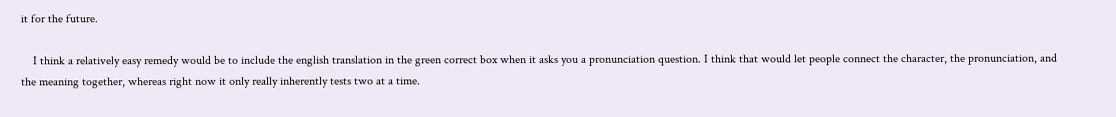it for the future.

    I think a relatively easy remedy would be to include the english translation in the green correct box when it asks you a pronunciation question. I think that would let people connect the character, the pronunciation, and the meaning together, whereas right now it only really inherently tests two at a time.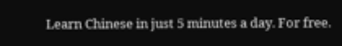Learn Chinese in just 5 minutes a day. For free.